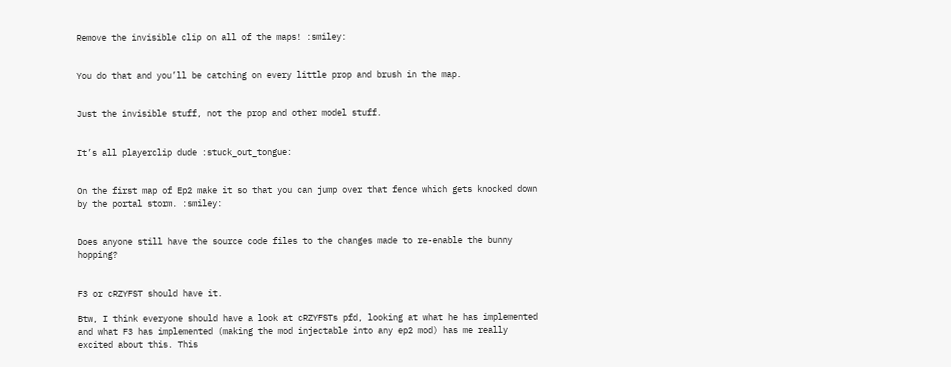Remove the invisible clip on all of the maps! :smiley:


You do that and you’ll be catching on every little prop and brush in the map.


Just the invisible stuff, not the prop and other model stuff.


It’s all playerclip dude :stuck_out_tongue:


On the first map of Ep2 make it so that you can jump over that fence which gets knocked down by the portal storm. :smiley:


Does anyone still have the source code files to the changes made to re-enable the bunny hopping?


F3 or cRZYFST should have it.

Btw, I think everyone should have a look at cRZYFSTs pfd, looking at what he has implemented and what F3 has implemented (making the mod injectable into any ep2 mod) has me really excited about this. This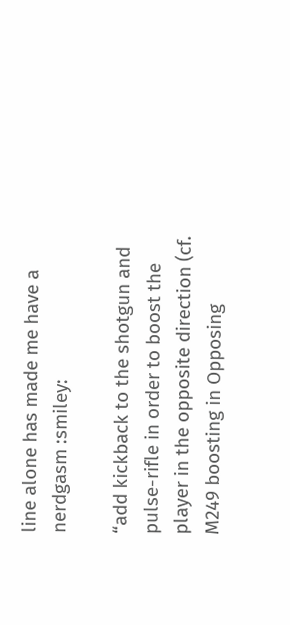line alone has made me have a nerdgasm :smiley:

“add kickback to the shotgun and pulse-rifle in order to boost the player in the opposite direction (cf. M249 boosting in Opposing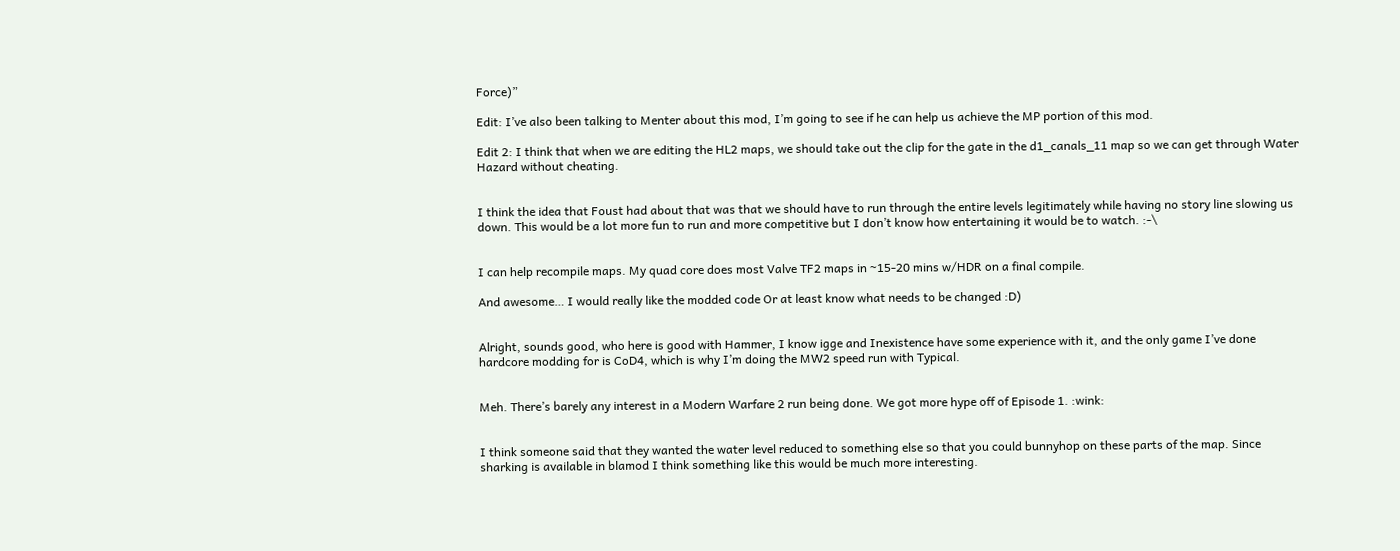Force)”

Edit: I’ve also been talking to Menter about this mod, I’m going to see if he can help us achieve the MP portion of this mod.

Edit 2: I think that when we are editing the HL2 maps, we should take out the clip for the gate in the d1_canals_11 map so we can get through Water Hazard without cheating.


I think the idea that Foust had about that was that we should have to run through the entire levels legitimately while having no story line slowing us down. This would be a lot more fun to run and more competitive but I don’t know how entertaining it would be to watch. :-\


I can help recompile maps. My quad core does most Valve TF2 maps in ~15-20 mins w/HDR on a final compile.

And awesome… I would really like the modded code Or at least know what needs to be changed :D)


Alright, sounds good, who here is good with Hammer, I know igge and Inexistence have some experience with it, and the only game I’ve done hardcore modding for is CoD4, which is why I’m doing the MW2 speed run with Typical.


Meh. There’s barely any interest in a Modern Warfare 2 run being done. We got more hype off of Episode 1. :wink:


I think someone said that they wanted the water level reduced to something else so that you could bunnyhop on these parts of the map. Since sharking is available in blamod I think something like this would be much more interesting.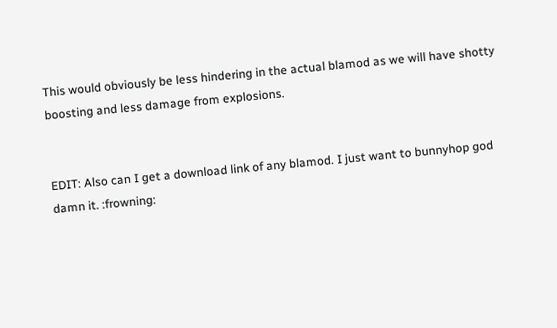This would obviously be less hindering in the actual blamod as we will have shotty boosting and less damage from explosions.


EDIT: Also can I get a download link of any blamod. I just want to bunnyhop god damn it. :frowning: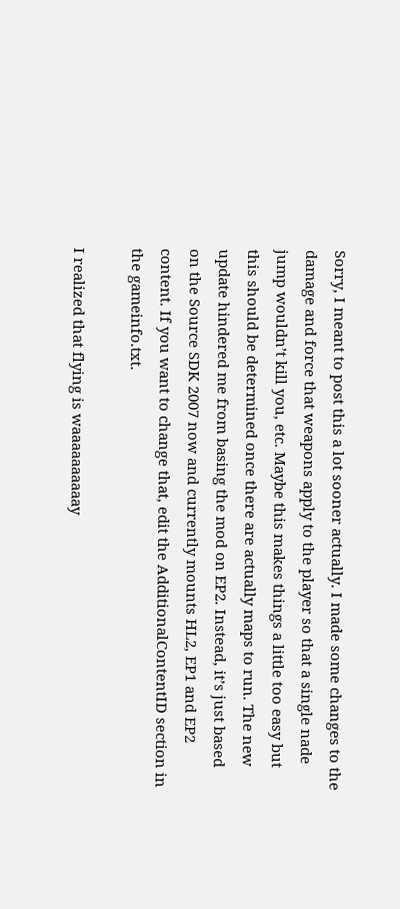Sorry, I meant to post this a lot sooner actually. I made some changes to the damage and force that weapons apply to the player so that a single nade jump wouldn’t kill you, etc. Maybe this makes things a little too easy but this should be determined once there are actually maps to run. The new update hindered me from basing the mod on EP2. Instead, it’s just based on the Source SDK 2007 now and currently mounts HL2, EP1 and EP2 content. If you want to change that, edit the AdditionalContentID section in the gameinfo.txt.

I realized that flying is waaaaaaaaaay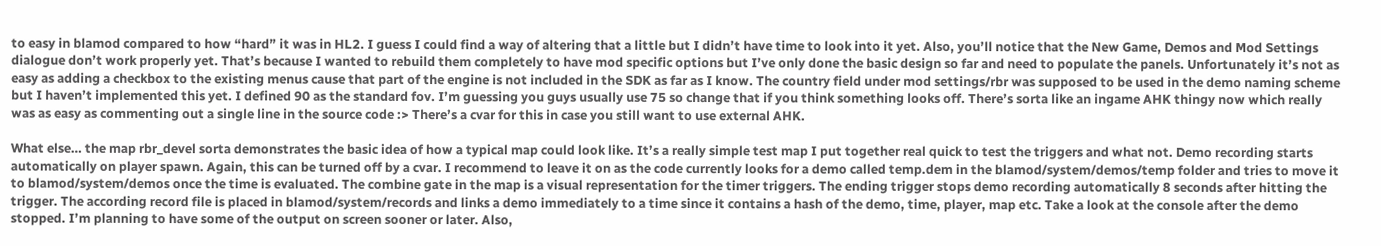to easy in blamod compared to how “hard” it was in HL2. I guess I could find a way of altering that a little but I didn’t have time to look into it yet. Also, you’ll notice that the New Game, Demos and Mod Settings dialogue don’t work properly yet. That’s because I wanted to rebuild them completely to have mod specific options but I’ve only done the basic design so far and need to populate the panels. Unfortunately it’s not as easy as adding a checkbox to the existing menus cause that part of the engine is not included in the SDK as far as I know. The country field under mod settings/rbr was supposed to be used in the demo naming scheme but I haven’t implemented this yet. I defined 90 as the standard fov. I’m guessing you guys usually use 75 so change that if you think something looks off. There’s sorta like an ingame AHK thingy now which really was as easy as commenting out a single line in the source code :> There’s a cvar for this in case you still want to use external AHK.

What else… the map rbr_devel sorta demonstrates the basic idea of how a typical map could look like. It’s a really simple test map I put together real quick to test the triggers and what not. Demo recording starts automatically on player spawn. Again, this can be turned off by a cvar. I recommend to leave it on as the code currently looks for a demo called temp.dem in the blamod/system/demos/temp folder and tries to move it to blamod/system/demos once the time is evaluated. The combine gate in the map is a visual representation for the timer triggers. The ending trigger stops demo recording automatically 8 seconds after hitting the trigger. The according record file is placed in blamod/system/records and links a demo immediately to a time since it contains a hash of the demo, time, player, map etc. Take a look at the console after the demo stopped. I’m planning to have some of the output on screen sooner or later. Also,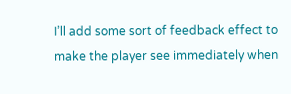I’ll add some sort of feedback effect to make the player see immediately when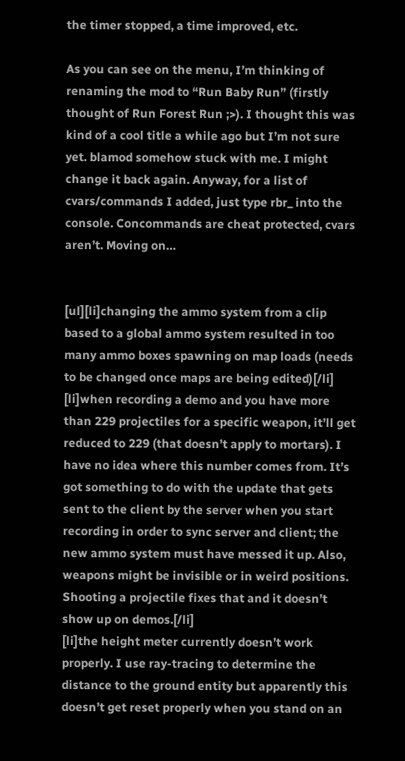the timer stopped, a time improved, etc.

As you can see on the menu, I’m thinking of renaming the mod to “Run Baby Run” (firstly thought of Run Forest Run ;>). I thought this was kind of a cool title a while ago but I’m not sure yet. blamod somehow stuck with me. I might change it back again. Anyway, for a list of cvars/commands I added, just type rbr_ into the console. Concommands are cheat protected, cvars aren’t. Moving on…


[ul][li]changing the ammo system from a clip based to a global ammo system resulted in too many ammo boxes spawning on map loads (needs to be changed once maps are being edited)[/li]
[li]when recording a demo and you have more than 229 projectiles for a specific weapon, it’ll get reduced to 229 (that doesn’t apply to mortars). I have no idea where this number comes from. It’s got something to do with the update that gets sent to the client by the server when you start recording in order to sync server and client; the new ammo system must have messed it up. Also, weapons might be invisible or in weird positions. Shooting a projectile fixes that and it doesn’t show up on demos.[/li]
[li]the height meter currently doesn’t work properly. I use ray-tracing to determine the distance to the ground entity but apparently this doesn’t get reset properly when you stand on an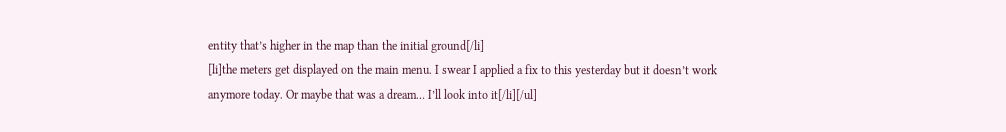entity that’s higher in the map than the initial ground[/li]
[li]the meters get displayed on the main menu. I swear I applied a fix to this yesterday but it doesn’t work anymore today. Or maybe that was a dream… I’ll look into it[/li][/ul]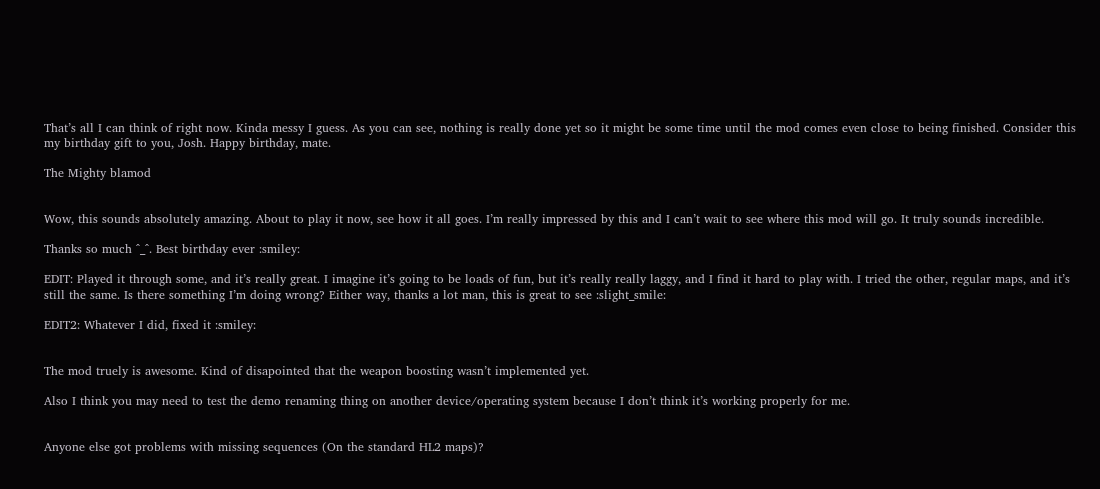That’s all I can think of right now. Kinda messy I guess. As you can see, nothing is really done yet so it might be some time until the mod comes even close to being finished. Consider this my birthday gift to you, Josh. Happy birthday, mate.

The Mighty blamod


Wow, this sounds absolutely amazing. About to play it now, see how it all goes. I’m really impressed by this and I can’t wait to see where this mod will go. It truly sounds incredible.

Thanks so much ^_^. Best birthday ever :smiley:

EDIT: Played it through some, and it’s really great. I imagine it’s going to be loads of fun, but it’s really really laggy, and I find it hard to play with. I tried the other, regular maps, and it’s still the same. Is there something I’m doing wrong? Either way, thanks a lot man, this is great to see :slight_smile:

EDIT2: Whatever I did, fixed it :smiley:


The mod truely is awesome. Kind of disapointed that the weapon boosting wasn’t implemented yet.

Also I think you may need to test the demo renaming thing on another device/operating system because I don’t think it’s working properly for me.


Anyone else got problems with missing sequences (On the standard HL2 maps)?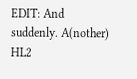EDIT: And suddenly. A(nother) HL2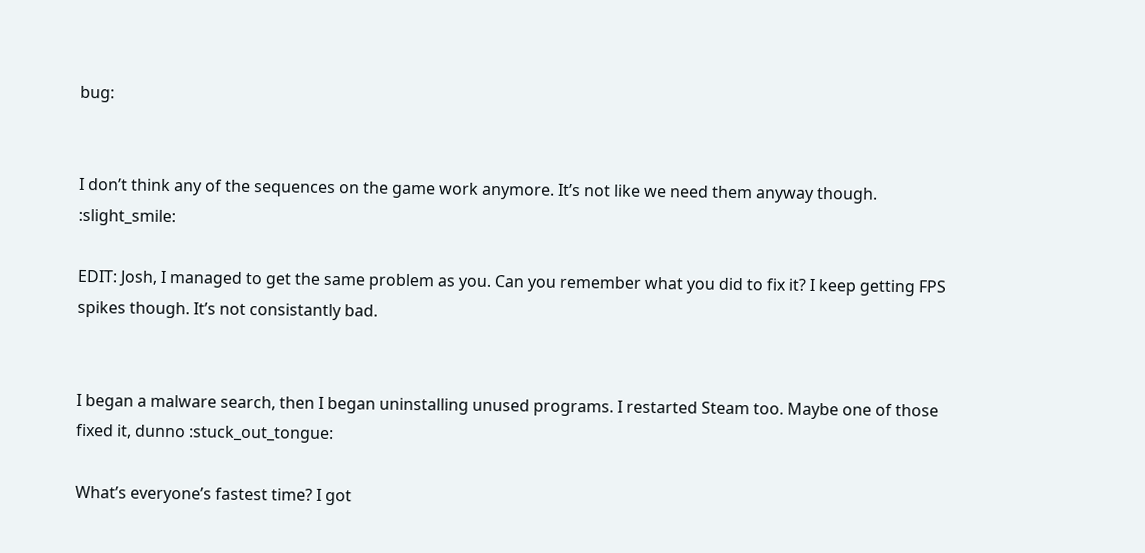bug:


I don’t think any of the sequences on the game work anymore. It’s not like we need them anyway though. :slight_smile:

EDIT: Josh, I managed to get the same problem as you. Can you remember what you did to fix it? I keep getting FPS spikes though. It’s not consistantly bad.


I began a malware search, then I began uninstalling unused programs. I restarted Steam too. Maybe one of those fixed it, dunno :stuck_out_tongue:

What’s everyone’s fastest time? I got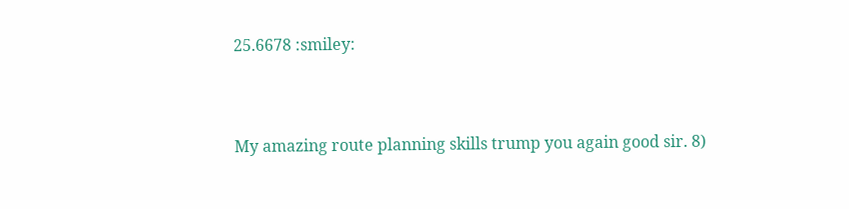25.6678 :smiley:



My amazing route planning skills trump you again good sir. 8)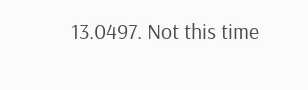13.0497. Not this time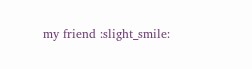my friend :slight_smile: